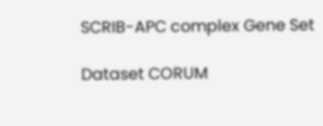SCRIB-APC complex Gene Set

Dataset CORUM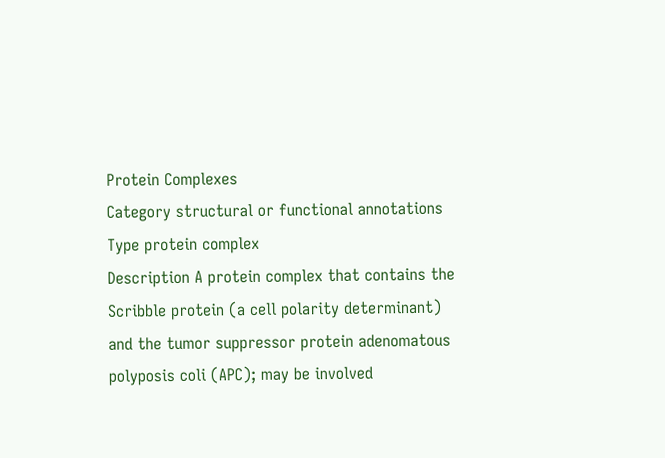Protein Complexes
Category structural or functional annotations
Type protein complex
Description A protein complex that contains the Scribble protein (a cell polarity determinant) and the tumor suppressor protein adenomatous polyposis coli (APC); may be involved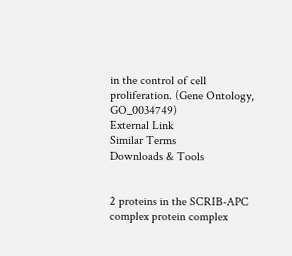in the control of cell proliferation. (Gene Ontology, GO_0034749)
External Link
Similar Terms
Downloads & Tools


2 proteins in the SCRIB-APC complex protein complex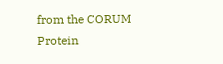from the CORUM Protein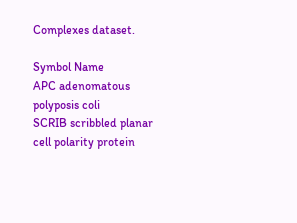Complexes dataset.

Symbol Name
APC adenomatous polyposis coli
SCRIB scribbled planar cell polarity protein